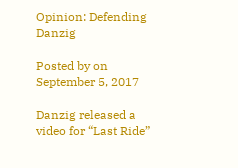Opinion: Defending Danzig

Posted by on September 5, 2017

Danzig released a video for “Last Ride”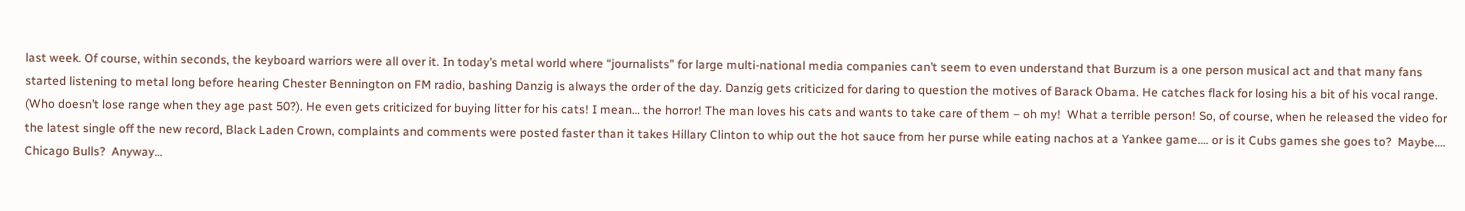last week. Of course, within seconds, the keyboard warriors were all over it. In today’s metal world where “journalists” for large multi-national media companies can’t seem to even understand that Burzum is a one person musical act and that many fans started listening to metal long before hearing Chester Bennington on FM radio, bashing Danzig is always the order of the day. Danzig gets criticized for daring to question the motives of Barack Obama. He catches flack for losing his a bit of his vocal range.  (Who doesn’t lose range when they age past 50?). He even gets criticized for buying litter for his cats! I mean… the horror! The man loves his cats and wants to take care of them – oh my!  What a terrible person! So, of course, when he released the video for the latest single off the new record, Black Laden Crown, complaints and comments were posted faster than it takes Hillary Clinton to whip out the hot sauce from her purse while eating nachos at a Yankee game…. or is it Cubs games she goes to?  Maybe…. Chicago Bulls?  Anyway…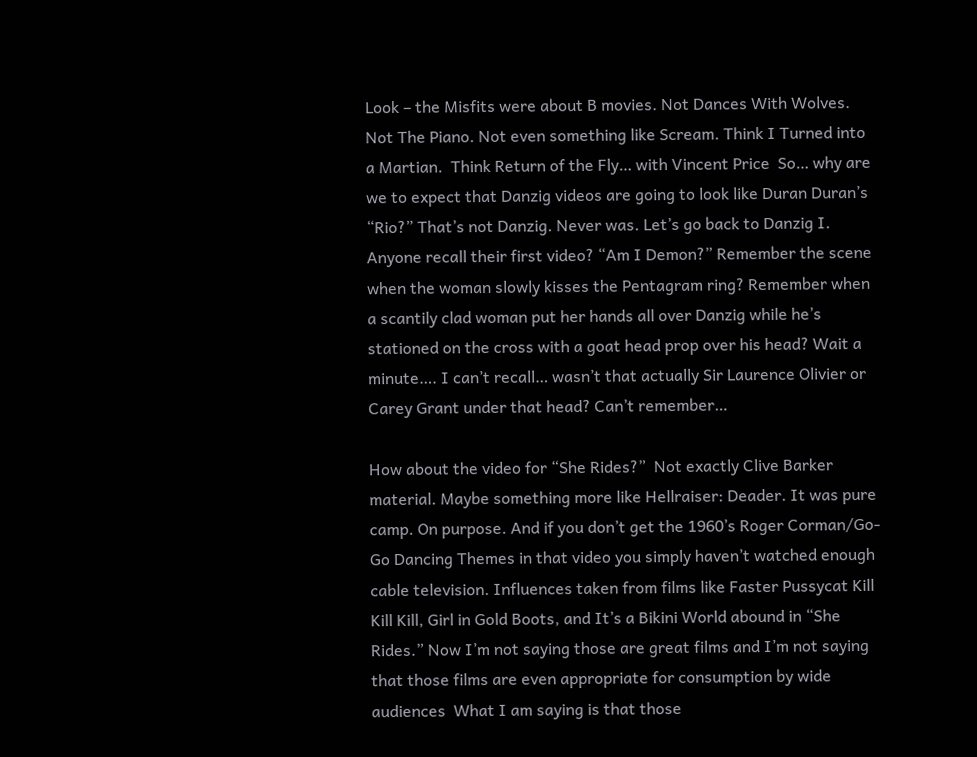Look – the Misfits were about B movies. Not Dances With Wolves. Not The Piano. Not even something like Scream. Think I Turned into a Martian.  Think Return of the Fly… with Vincent Price  So… why are we to expect that Danzig videos are going to look like Duran Duran’s “Rio?” That’s not Danzig. Never was. Let’s go back to Danzig I. Anyone recall their first video? “Am I Demon?” Remember the scene when the woman slowly kisses the Pentagram ring? Remember when a scantily clad woman put her hands all over Danzig while he’s stationed on the cross with a goat head prop over his head? Wait a minute…. I can’t recall… wasn’t that actually Sir Laurence Olivier or Carey Grant under that head? Can’t remember…

How about the video for “She Rides?”  Not exactly Clive Barker material. Maybe something more like Hellraiser: Deader. It was pure camp. On purpose. And if you don’t get the 1960’s Roger Corman/Go-Go Dancing Themes in that video you simply haven’t watched enough cable television. Influences taken from films like Faster Pussycat Kill Kill Kill, Girl in Gold Boots, and It’s a Bikini World abound in “She Rides.” Now I’m not saying those are great films and I’m not saying that those films are even appropriate for consumption by wide audiences  What I am saying is that those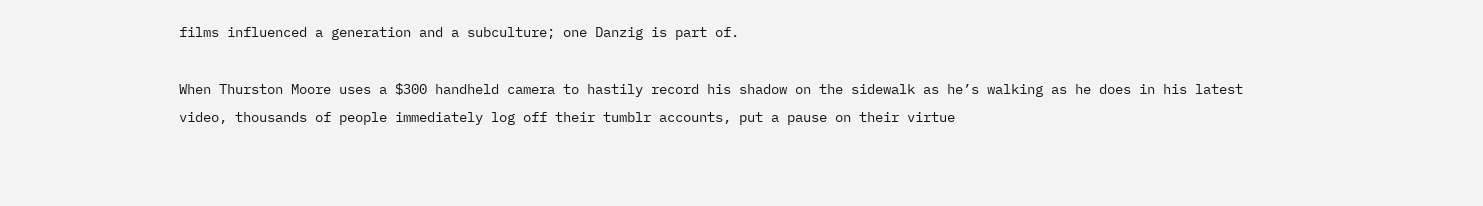films influenced a generation and a subculture; one Danzig is part of.

When Thurston Moore uses a $300 handheld camera to hastily record his shadow on the sidewalk as he’s walking as he does in his latest video, thousands of people immediately log off their tumblr accounts, put a pause on their virtue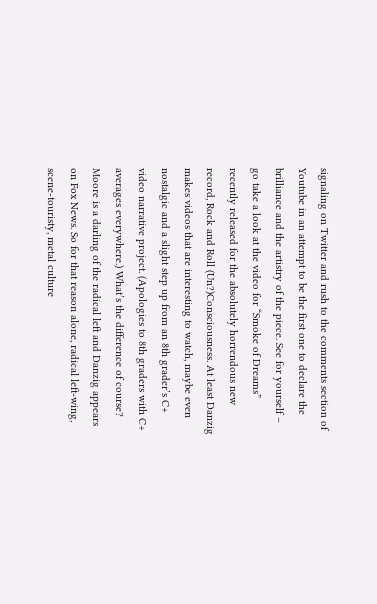signaling on Twitter and rush to the comments section of Youtube in an attempt to be the first one to declare the brilliance and the artistry of the piece. See for yourself – go take a look at the video for “Smoke of Dreams” recently released for the absolutely horrendous new record, Rock and Roll (Un?)Consciousness. At least Danzig makes videos that are interesting to watch, maybe even nostalgic and a slight step up from an 8th grader’s C+ video narrative project. (Apologies to 8th graders with C+ averages everywhere.) What’s the difference of course? Moore is a darling of the radical left and Danzig appears on Fox News. So for that reason alone, radical left-wing, scene-touristy, metal culture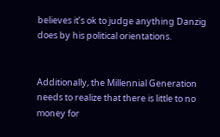believes it’s ok to judge anything Danzig does by his political orientations.


Additionally, the Millennial Generation needs to realize that there is little to no money for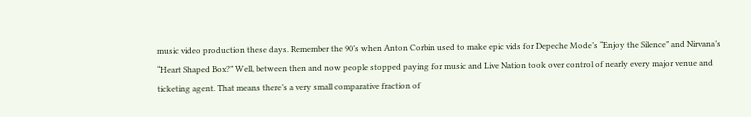music video production these days. Remember the 90’s when Anton Corbin used to make epic vids for Depeche Mode’s “Enjoy the Silence” and Nirvana’s “Heart Shaped Box?” Well, between then and now people stopped paying for music and Live Nation took over control of nearly every major venue and ticketing agent. That means there’s a very small comparative fraction of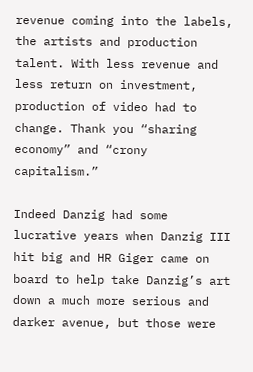revenue coming into the labels, the artists and production talent. With less revenue and less return on investment, production of video had to change. Thank you “sharing economy” and “crony capitalism.”

Indeed Danzig had some lucrative years when Danzig III hit big and HR Giger came on board to help take Danzig’s art down a much more serious and darker avenue, but those were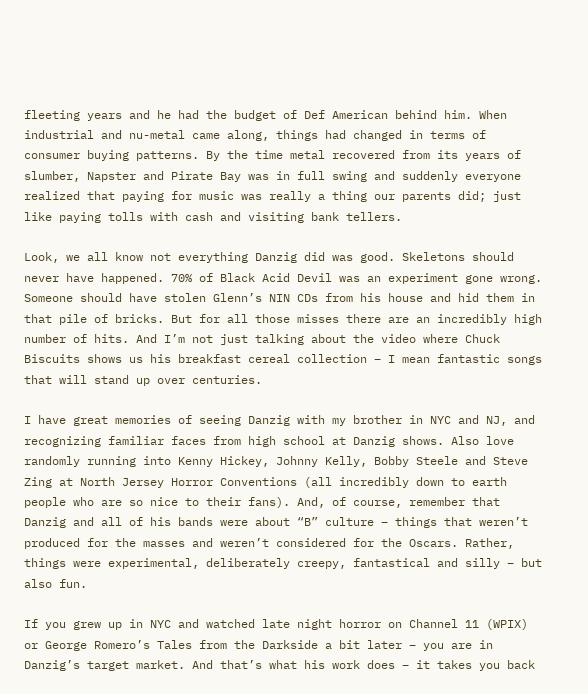fleeting years and he had the budget of Def American behind him. When industrial and nu-metal came along, things had changed in terms of consumer buying patterns. By the time metal recovered from its years of slumber, Napster and Pirate Bay was in full swing and suddenly everyone realized that paying for music was really a thing our parents did; just like paying tolls with cash and visiting bank tellers.

Look, we all know not everything Danzig did was good. Skeletons should never have happened. 70% of Black Acid Devil was an experiment gone wrong. Someone should have stolen Glenn’s NIN CDs from his house and hid them in that pile of bricks. But for all those misses there are an incredibly high number of hits. And I’m not just talking about the video where Chuck Biscuits shows us his breakfast cereal collection – I mean fantastic songs that will stand up over centuries.

I have great memories of seeing Danzig with my brother in NYC and NJ, and recognizing familiar faces from high school at Danzig shows. Also love randomly running into Kenny Hickey, Johnny Kelly, Bobby Steele and Steve Zing at North Jersey Horror Conventions (all incredibly down to earth people who are so nice to their fans). And, of course, remember that Danzig and all of his bands were about “B” culture – things that weren’t produced for the masses and weren’t considered for the Oscars. Rather, things were experimental, deliberately creepy, fantastical and silly – but also fun.

If you grew up in NYC and watched late night horror on Channel 11 (WPIX) or George Romero’s Tales from the Darkside a bit later – you are in Danzig’s target market. And that’s what his work does – it takes you back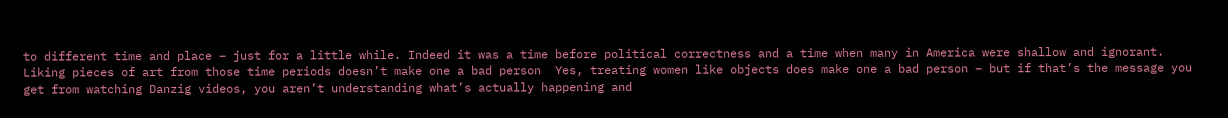to different time and place – just for a little while. Indeed it was a time before political correctness and a time when many in America were shallow and ignorant. Liking pieces of art from those time periods doesn’t make one a bad person  Yes, treating women like objects does make one a bad person – but if that’s the message you get from watching Danzig videos, you aren’t understanding what’s actually happening and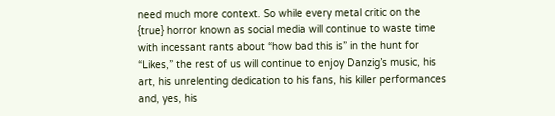need much more context. So while every metal critic on the {true} horror known as social media will continue to waste time with incessant rants about “how bad this is” in the hunt for “Likes,” the rest of us will continue to enjoy Danzig’s music, his art, his unrelenting dedication to his fans, his killer performances and, yes, his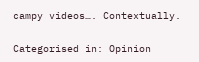campy videos…. Contextually.


Categorised in: Opinion